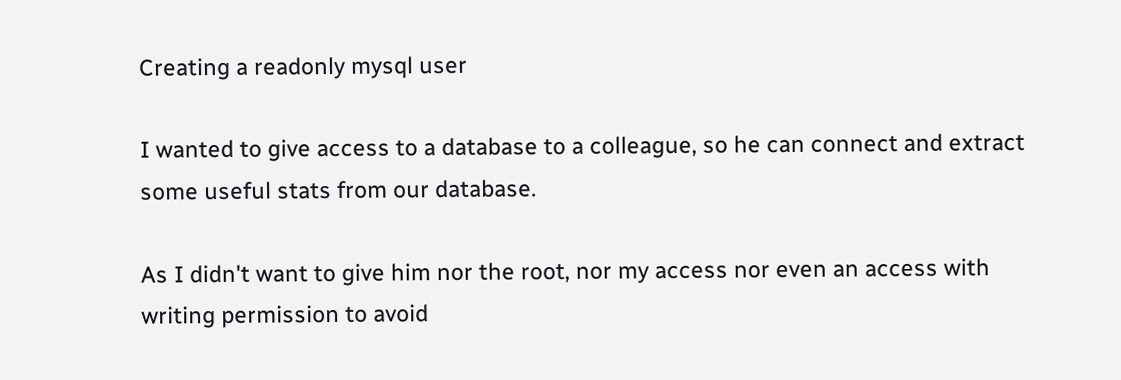Creating a readonly mysql user

I wanted to give access to a database to a colleague, so he can connect and extract some useful stats from our database.

As I didn't want to give him nor the root, nor my access nor even an access with writing permission to avoid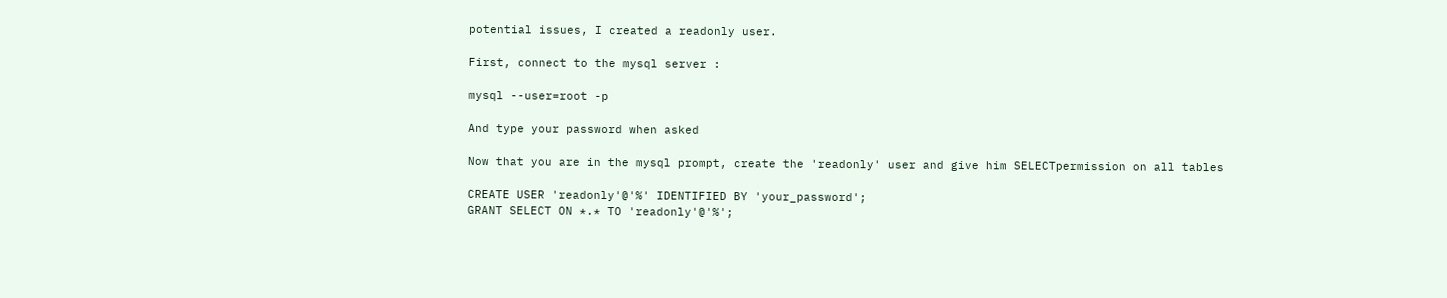potential issues, I created a readonly user.

First, connect to the mysql server :

mysql --user=root -p

And type your password when asked

Now that you are in the mysql prompt, create the 'readonly' user and give him SELECTpermission on all tables

CREATE USER 'readonly'@'%' IDENTIFIED BY 'your_password';
GRANT SELECT ON *.* TO 'readonly'@'%';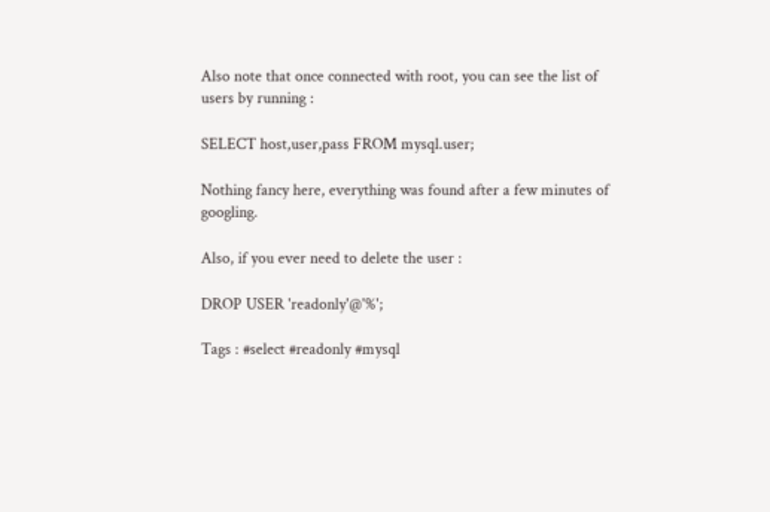Also note that once connected with root, you can see the list of users by running :

SELECT host,user,pass FROM mysql.user;

Nothing fancy here, everything was found after a few minutes of googling.

Also, if you ever need to delete the user :

DROP USER 'readonly'@'%';

Tags : #select #readonly #mysql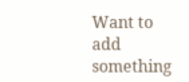Want to add something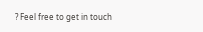? Feel free to get in touch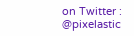on Twitter : @pixelastic